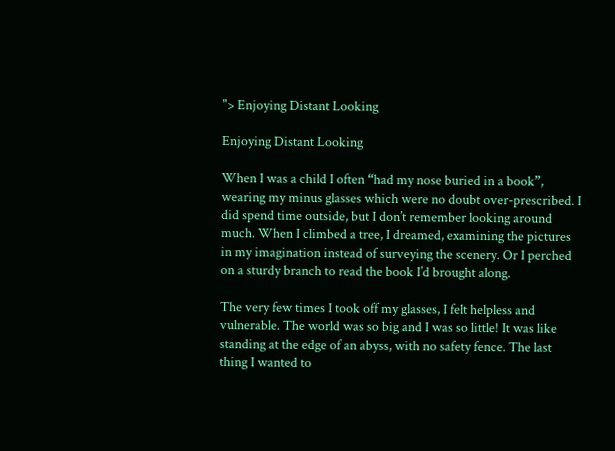"> Enjoying Distant Looking

Enjoying Distant Looking

When I was a child I often “had my nose buried in a book”, wearing my minus glasses which were no doubt over-prescribed. I did spend time outside, but I don’t remember looking around much. When I climbed a tree, I dreamed, examining the pictures in my imagination instead of surveying the scenery. Or I perched on a sturdy branch to read the book I’d brought along.

The very few times I took off my glasses, I felt helpless and vulnerable. The world was so big and I was so little! It was like standing at the edge of an abyss, with no safety fence. The last thing I wanted to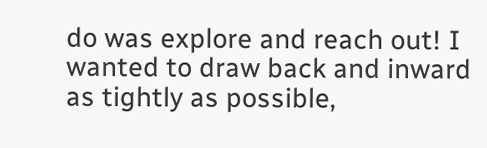do was explore and reach out! I wanted to draw back and inward as tightly as possible,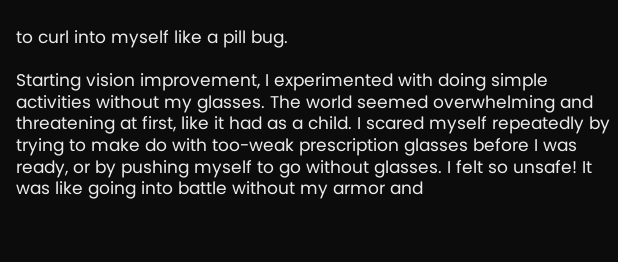to curl into myself like a pill bug.

Starting vision improvement, I experimented with doing simple activities without my glasses. The world seemed overwhelming and threatening at first, like it had as a child. I scared myself repeatedly by trying to make do with too-weak prescription glasses before I was ready, or by pushing myself to go without glasses. I felt so unsafe! It was like going into battle without my armor and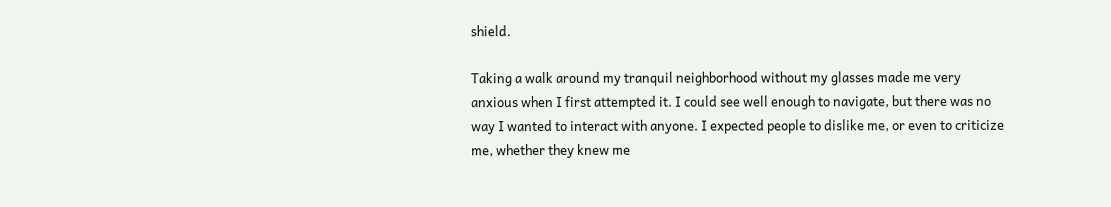shield.

Taking a walk around my tranquil neighborhood without my glasses made me very anxious when I first attempted it. I could see well enough to navigate, but there was no way I wanted to interact with anyone. I expected people to dislike me, or even to criticize me, whether they knew me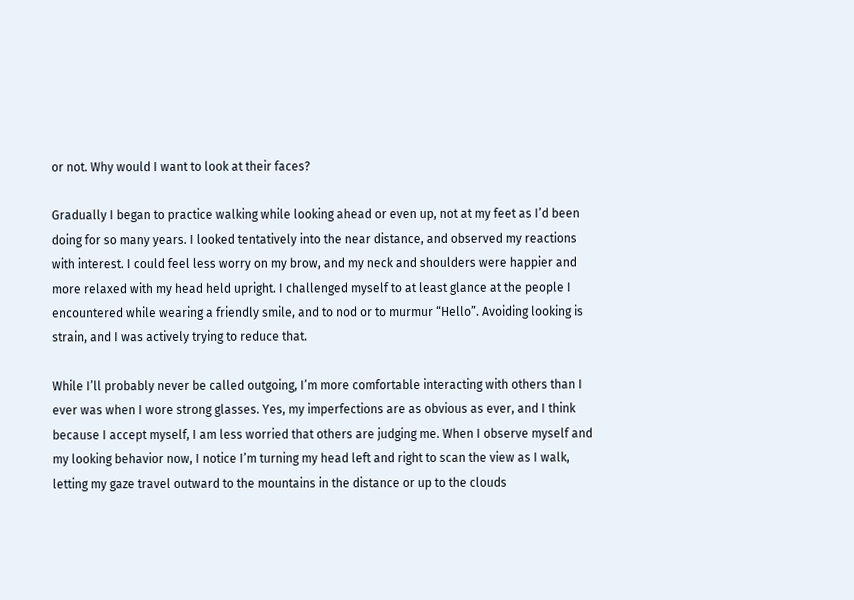or not. Why would I want to look at their faces?

Gradually I began to practice walking while looking ahead or even up, not at my feet as I’d been doing for so many years. I looked tentatively into the near distance, and observed my reactions with interest. I could feel less worry on my brow, and my neck and shoulders were happier and more relaxed with my head held upright. I challenged myself to at least glance at the people I encountered while wearing a friendly smile, and to nod or to murmur “Hello”. Avoiding looking is strain, and I was actively trying to reduce that.

While I’ll probably never be called outgoing, I’m more comfortable interacting with others than I ever was when I wore strong glasses. Yes, my imperfections are as obvious as ever, and I think because I accept myself, I am less worried that others are judging me. When I observe myself and my looking behavior now, I notice I’m turning my head left and right to scan the view as I walk, letting my gaze travel outward to the mountains in the distance or up to the clouds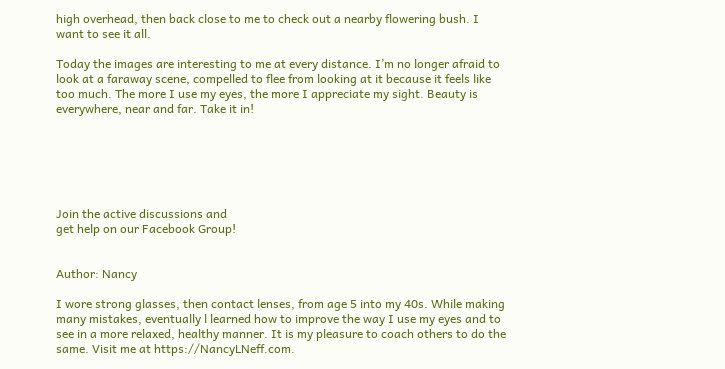high overhead, then back close to me to check out a nearby flowering bush. I want to see it all.

Today the images are interesting to me at every distance. I’m no longer afraid to look at a faraway scene, compelled to flee from looking at it because it feels like too much. The more I use my eyes, the more I appreciate my sight. Beauty is everywhere, near and far. Take it in!






Join the active discussions and
get help on our Facebook Group!


Author: Nancy

I wore strong glasses, then contact lenses, from age 5 into my 40s. While making many mistakes, eventually l learned how to improve the way I use my eyes and to see in a more relaxed, healthy manner. It is my pleasure to coach others to do the same. Visit me at https://NancyLNeff.com.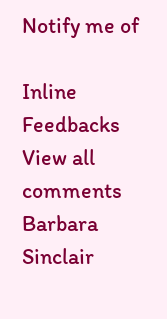Notify me of

Inline Feedbacks
View all comments
Barbara Sinclair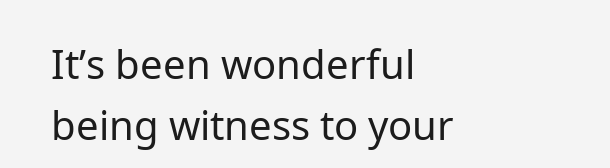It’s been wonderful being witness to your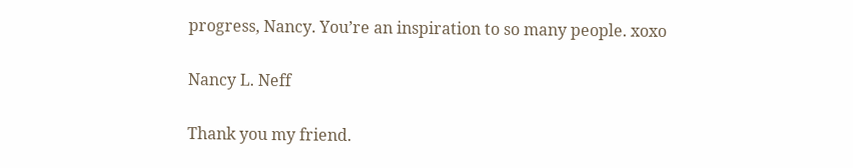progress, Nancy. You’re an inspiration to so many people. xoxo

Nancy L. Neff

Thank you my friend.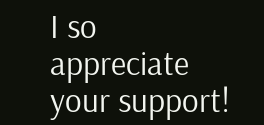I so appreciate your support!